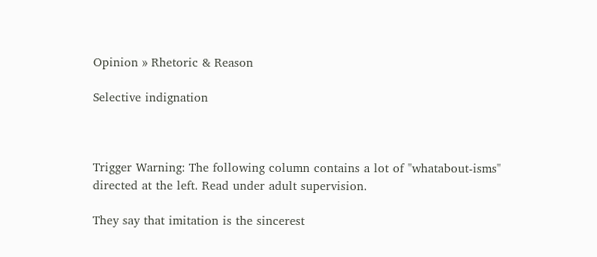Opinion » Rhetoric & Reason

Selective indignation



Trigger Warning: The following column contains a lot of "whatabout-isms" directed at the left. Read under adult supervision.

They say that imitation is the sincerest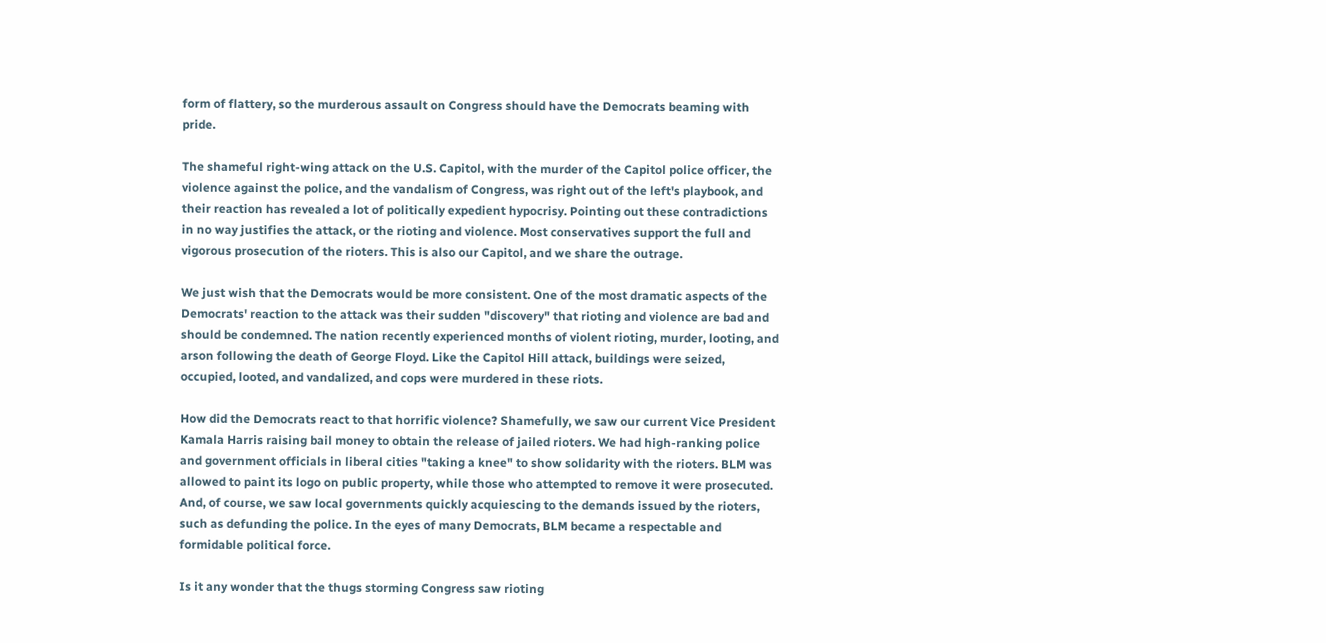form of flattery, so the murderous assault on Congress should have the Democrats beaming with pride.

The shameful right-wing attack on the U.S. Capitol, with the murder of the Capitol police officer, the violence against the police, and the vandalism of Congress, was right out of the left's playbook, and their reaction has revealed a lot of politically expedient hypocrisy. Pointing out these contradictions in no way justifies the attack, or the rioting and violence. Most conservatives support the full and vigorous prosecution of the rioters. This is also our Capitol, and we share the outrage.

We just wish that the Democrats would be more consistent. One of the most dramatic aspects of the Democrats' reaction to the attack was their sudden "discovery" that rioting and violence are bad and should be condemned. The nation recently experienced months of violent rioting, murder, looting, and arson following the death of George Floyd. Like the Capitol Hill attack, buildings were seized, occupied, looted, and vandalized, and cops were murdered in these riots.

How did the Democrats react to that horrific violence? Shamefully, we saw our current Vice President Kamala Harris raising bail money to obtain the release of jailed rioters. We had high-ranking police and government officials in liberal cities "taking a knee" to show solidarity with the rioters. BLM was allowed to paint its logo on public property, while those who attempted to remove it were prosecuted. And, of course, we saw local governments quickly acquiescing to the demands issued by the rioters, such as defunding the police. In the eyes of many Democrats, BLM became a respectable and formidable political force.

Is it any wonder that the thugs storming Congress saw rioting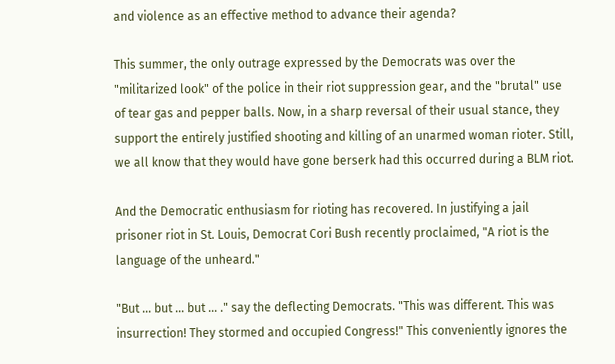and violence as an effective method to advance their agenda?

This summer, the only outrage expressed by the Democrats was over the "militarized look" of the police in their riot suppression gear, and the "brutal" use of tear gas and pepper balls. Now, in a sharp reversal of their usual stance, they support the entirely justified shooting and killing of an unarmed woman rioter. Still, we all know that they would have gone berserk had this occurred during a BLM riot.

And the Democratic enthusiasm for rioting has recovered. In justifying a jail prisoner riot in St. Louis, Democrat Cori Bush recently proclaimed, "A riot is the language of the unheard."

"But ... but ... but ... ." say the deflecting Democrats. "This was different. This was insurrection! They stormed and occupied Congress!" This conveniently ignores the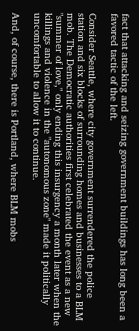fact that attacking and seizing government buildings has long been a favored tactic of the left.

Consider Seattle, where city government surrendered the police station and six blocks of surrounding homes and businesses to a BLM mob. The Democratic authorities first celebrated the event as a new "summer of love," only ending this insurgency a month later when the killings and violence in the "autonomous zone" made it politically uncomfortable to allow it to continue.

And, of course, there is Portland, where BLM mobs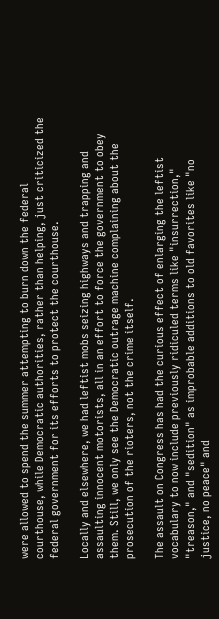were allowed to spend the summer attempting to burn down the federal courthouse, while Democratic authorities, rather than helping, just criticized the federal government for its efforts to protect the courthouse.

Locally and elsewhere, we had leftist mobs seizing highways and trapping and assaulting innocent motorists, all in an effort to force the government to obey them. Still, we only see the Democratic outrage machine complaining about the prosecution of the rioters, not the crime itself.

The assault on Congress has had the curious effect of enlarging the leftist vocabulary to now include previously ridiculed terms like "insurrection," "treason," and "sedition" as improbable additions to old favorites like "no justice, no peace" and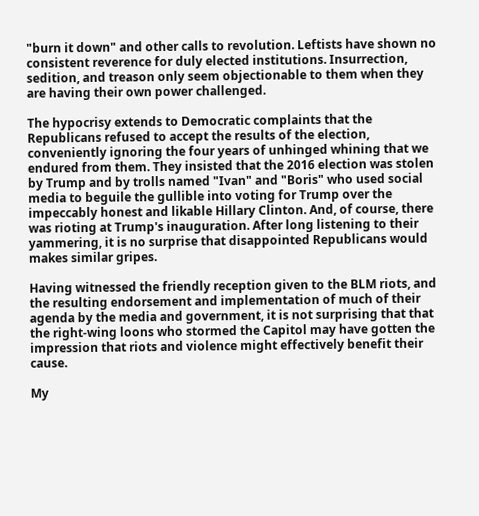"burn it down" and other calls to revolution. Leftists have shown no consistent reverence for duly elected institutions. Insurrection, sedition, and treason only seem objectionable to them when they are having their own power challenged.

The hypocrisy extends to Democratic complaints that the Republicans refused to accept the results of the election, conveniently ignoring the four years of unhinged whining that we endured from them. They insisted that the 2016 election was stolen by Trump and by trolls named "Ivan" and "Boris" who used social media to beguile the gullible into voting for Trump over the impeccably honest and likable Hillary Clinton. And, of course, there was rioting at Trump's inauguration. After long listening to their yammering, it is no surprise that disappointed Republicans would makes similar gripes.

Having witnessed the friendly reception given to the BLM riots, and the resulting endorsement and implementation of much of their agenda by the media and government, it is not surprising that that the right-wing loons who stormed the Capitol may have gotten the impression that riots and violence might effectively benefit their cause.

My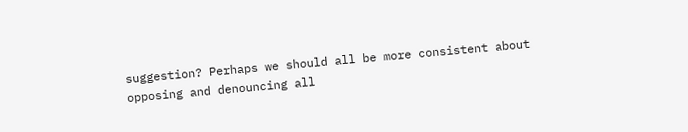suggestion? Perhaps we should all be more consistent about opposing and denouncing all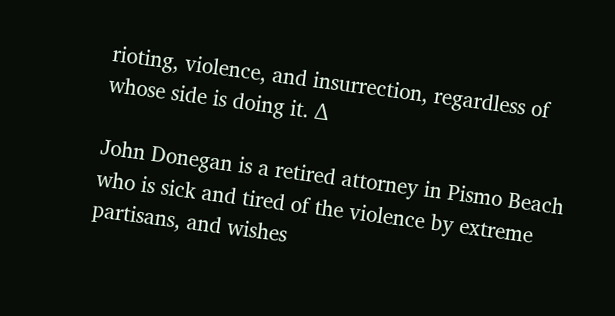rioting, violence, and insurrection, regardless of whose side is doing it. Δ

John Donegan is a retired attorney in Pismo Beach who is sick and tired of the violence by extreme partisans, and wishes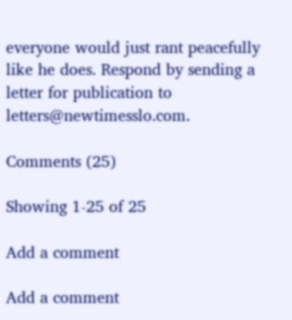everyone would just rant peacefully like he does. Respond by sending a letter for publication to letters@newtimesslo.com.

Comments (25)

Showing 1-25 of 25

Add a comment

Add a comment